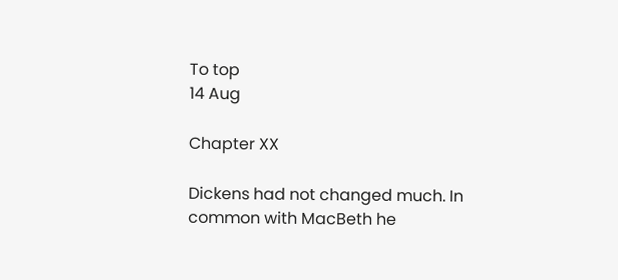To top
14 Aug

Chapter XX

Dickens had not changed much. In common with MacBeth he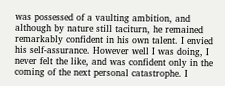was possessed of a vaulting ambition, and although by nature still taciturn, he remained remarkably confident in his own talent. I envied his self-assurance. However well I was doing, I never felt the like, and was confident only in the coming of the next personal catastrophe. I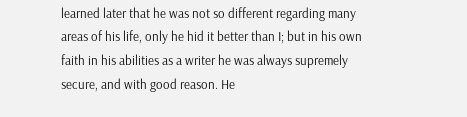learned later that he was not so different regarding many areas of his life, only he hid it better than I; but in his own faith in his abilities as a writer he was always supremely secure, and with good reason. He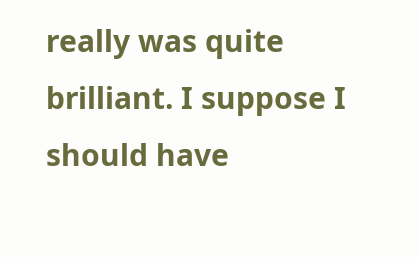really was quite brilliant. I suppose I should have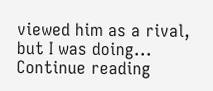viewed him as a rival, but I was doing...
Continue reading